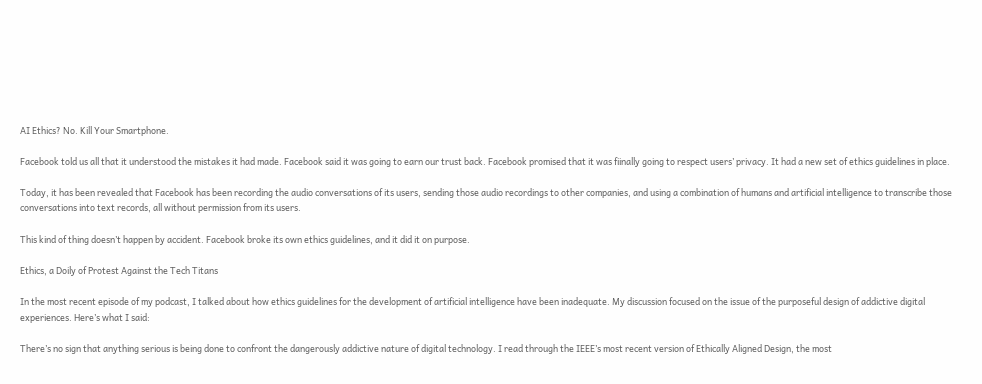AI Ethics? No. Kill Your Smartphone.

Facebook told us all that it understood the mistakes it had made. Facebook said it was going to earn our trust back. Facebook promised that it was fiinally going to respect users’ privacy. It had a new set of ethics guidelines in place.

Today, it has been revealed that Facebook has been recording the audio conversations of its users, sending those audio recordings to other companies, and using a combination of humans and artificial intelligence to transcribe those conversations into text records, all without permission from its users.

This kind of thing doesn’t happen by accident. Facebook broke its own ethics guidelines, and it did it on purpose.

Ethics, a Doily of Protest Against the Tech Titans

In the most recent episode of my podcast, I talked about how ethics guidelines for the development of artificial intelligence have been inadequate. My discussion focused on the issue of the purposeful design of addictive digital experiences. Here’s what I said:

There’s no sign that anything serious is being done to confront the dangerously addictive nature of digital technology. I read through the IEEE’s most recent version of Ethically Aligned Design, the most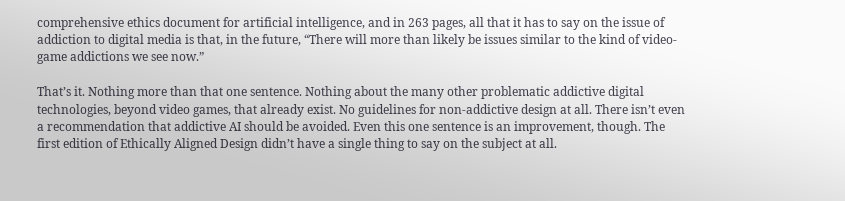comprehensive ethics document for artificial intelligence, and in 263 pages, all that it has to say on the issue of addiction to digital media is that, in the future, “There will more than likely be issues similar to the kind of video-game addictions we see now.”

That’s it. Nothing more than that one sentence. Nothing about the many other problematic addictive digital technologies, beyond video games, that already exist. No guidelines for non-addictive design at all. There isn’t even a recommendation that addictive AI should be avoided. Even this one sentence is an improvement, though. The first edition of Ethically Aligned Design didn’t have a single thing to say on the subject at all.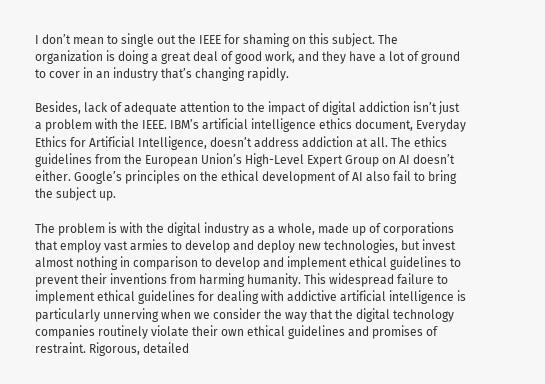I don’t mean to single out the IEEE for shaming on this subject. The organization is doing a great deal of good work, and they have a lot of ground to cover in an industry that’s changing rapidly.

Besides, lack of adequate attention to the impact of digital addiction isn’t just a problem with the IEEE. IBM’s artificial intelligence ethics document, Everyday Ethics for Artificial Intelligence, doesn’t address addiction at all. The ethics guidelines from the European Union’s High-Level Expert Group on AI doesn’t either. Google’s principles on the ethical development of AI also fail to bring the subject up.

The problem is with the digital industry as a whole, made up of corporations that employ vast armies to develop and deploy new technologies, but invest almost nothing in comparison to develop and implement ethical guidelines to prevent their inventions from harming humanity. This widespread failure to implement ethical guidelines for dealing with addictive artificial intelligence is particularly unnerving when we consider the way that the digital technology companies routinely violate their own ethical guidelines and promises of restraint. Rigorous, detailed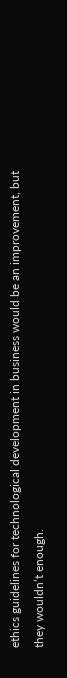ethics guidelines for technological development in business would be an improvement, but they wouldn’t enough.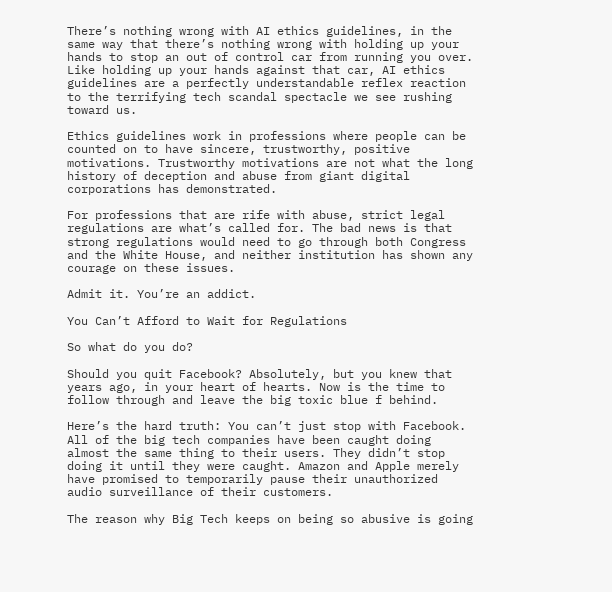There’s nothing wrong with AI ethics guidelines, in the same way that there’s nothing wrong with holding up your hands to stop an out of control car from running you over. Like holding up your hands against that car, AI ethics guidelines are a perfectly understandable reflex reaction to the terrifying tech scandal spectacle we see rushing toward us.

Ethics guidelines work in professions where people can be counted on to have sincere, trustworthy, positive motivations. Trustworthy motivations are not what the long history of deception and abuse from giant digital corporations has demonstrated.

For professions that are rife with abuse, strict legal regulations are what’s called for. The bad news is that strong regulations would need to go through both Congress and the White House, and neither institution has shown any courage on these issues.

Admit it. You’re an addict.

You Can’t Afford to Wait for Regulations

So what do you do?

Should you quit Facebook? Absolutely, but you knew that years ago, in your heart of hearts. Now is the time to follow through and leave the big toxic blue f behind.

Here’s the hard truth: You can’t just stop with Facebook. All of the big tech companies have been caught doing almost the same thing to their users. They didn’t stop doing it until they were caught. Amazon and Apple merely have promised to temporarily pause their unauthorized audio surveillance of their customers.

The reason why Big Tech keeps on being so abusive is going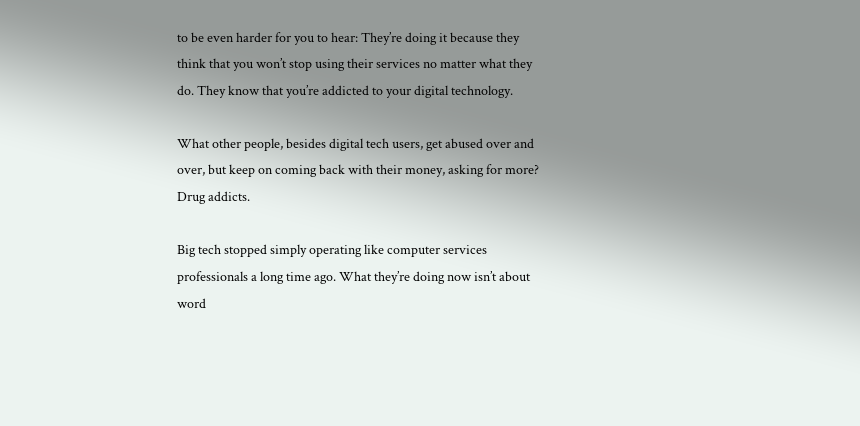to be even harder for you to hear: They’re doing it because they think that you won’t stop using their services no matter what they do. They know that you’re addicted to your digital technology.

What other people, besides digital tech users, get abused over and over, but keep on coming back with their money, asking for more? Drug addicts.

Big tech stopped simply operating like computer services professionals a long time ago. What they’re doing now isn’t about word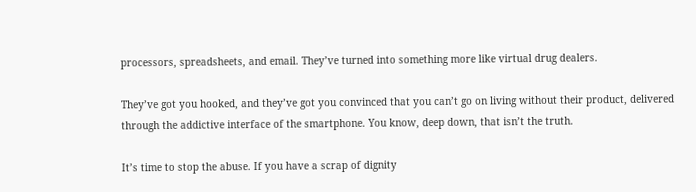processors, spreadsheets, and email. They’ve turned into something more like virtual drug dealers.

They’ve got you hooked, and they’ve got you convinced that you can’t go on living without their product, delivered through the addictive interface of the smartphone. You know, deep down, that isn’t the truth.

It’s time to stop the abuse. If you have a scrap of dignity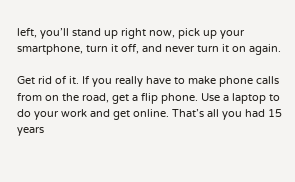left, you’ll stand up right now, pick up your smartphone, turn it off, and never turn it on again.

Get rid of it. If you really have to make phone calls from on the road, get a flip phone. Use a laptop to do your work and get online. That’s all you had 15 years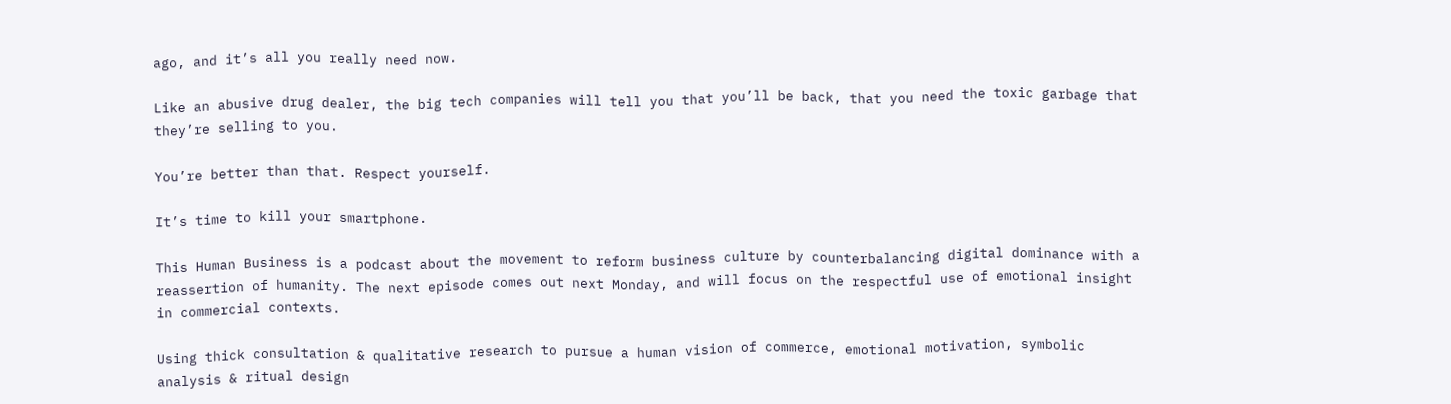ago, and it’s all you really need now.

Like an abusive drug dealer, the big tech companies will tell you that you’ll be back, that you need the toxic garbage that they’re selling to you.

You’re better than that. Respect yourself.

It’s time to kill your smartphone.

This Human Business is a podcast about the movement to reform business culture by counterbalancing digital dominance with a reassertion of humanity. The next episode comes out next Monday, and will focus on the respectful use of emotional insight in commercial contexts.

Using thick consultation & qualitative research to pursue a human vision of commerce, emotional motivation, symbolic analysis & ritual design